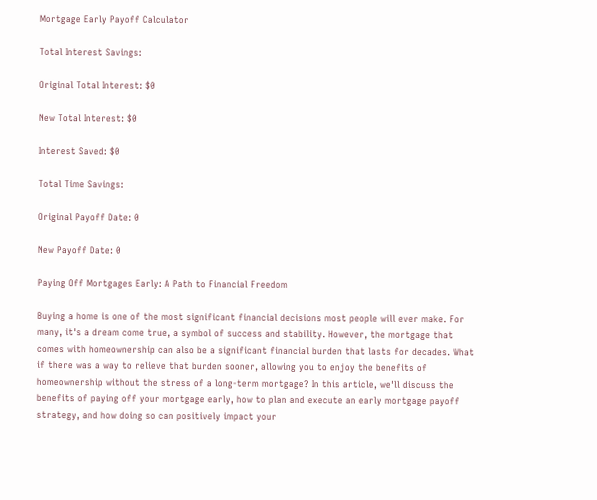Mortgage Early Payoff Calculator

Total Interest Savings:

Original Total Interest: $0

New Total Interest: $0

Interest Saved: $0

Total Time Savings:

Original Payoff Date: 0

New Payoff Date: 0

Paying Off Mortgages Early: A Path to Financial Freedom

Buying a home is one of the most significant financial decisions most people will ever make. For many, it's a dream come true, a symbol of success and stability. However, the mortgage that comes with homeownership can also be a significant financial burden that lasts for decades. What if there was a way to relieve that burden sooner, allowing you to enjoy the benefits of homeownership without the stress of a long-term mortgage? In this article, we'll discuss the benefits of paying off your mortgage early, how to plan and execute an early mortgage payoff strategy, and how doing so can positively impact your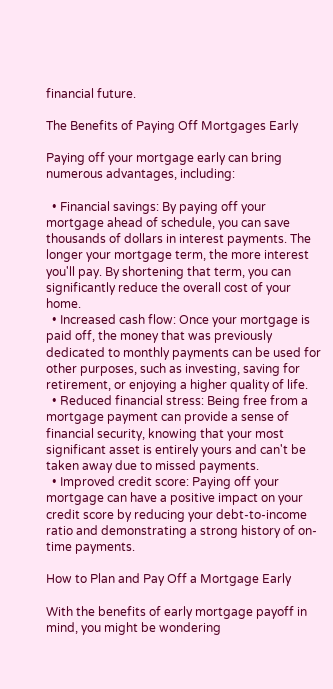financial future.

The Benefits of Paying Off Mortgages Early

Paying off your mortgage early can bring numerous advantages, including:

  • Financial savings: By paying off your mortgage ahead of schedule, you can save thousands of dollars in interest payments. The longer your mortgage term, the more interest you'll pay. By shortening that term, you can significantly reduce the overall cost of your home.
  • Increased cash flow: Once your mortgage is paid off, the money that was previously dedicated to monthly payments can be used for other purposes, such as investing, saving for retirement, or enjoying a higher quality of life.
  • Reduced financial stress: Being free from a mortgage payment can provide a sense of financial security, knowing that your most significant asset is entirely yours and can't be taken away due to missed payments.
  • Improved credit score: Paying off your mortgage can have a positive impact on your credit score by reducing your debt-to-income ratio and demonstrating a strong history of on-time payments.

How to Plan and Pay Off a Mortgage Early

With the benefits of early mortgage payoff in mind, you might be wondering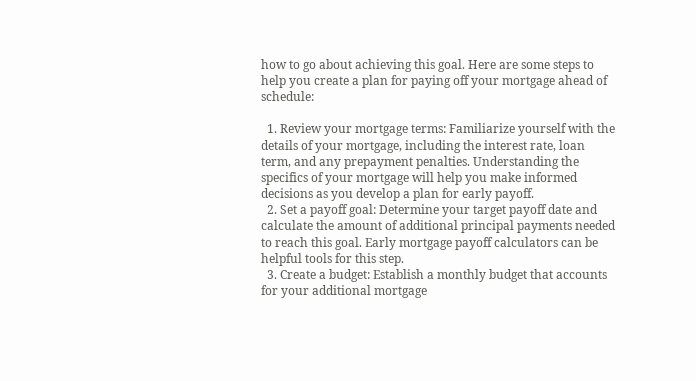how to go about achieving this goal. Here are some steps to help you create a plan for paying off your mortgage ahead of schedule:

  1. Review your mortgage terms: Familiarize yourself with the details of your mortgage, including the interest rate, loan term, and any prepayment penalties. Understanding the specifics of your mortgage will help you make informed decisions as you develop a plan for early payoff.
  2. Set a payoff goal: Determine your target payoff date and calculate the amount of additional principal payments needed to reach this goal. Early mortgage payoff calculators can be helpful tools for this step.
  3. Create a budget: Establish a monthly budget that accounts for your additional mortgage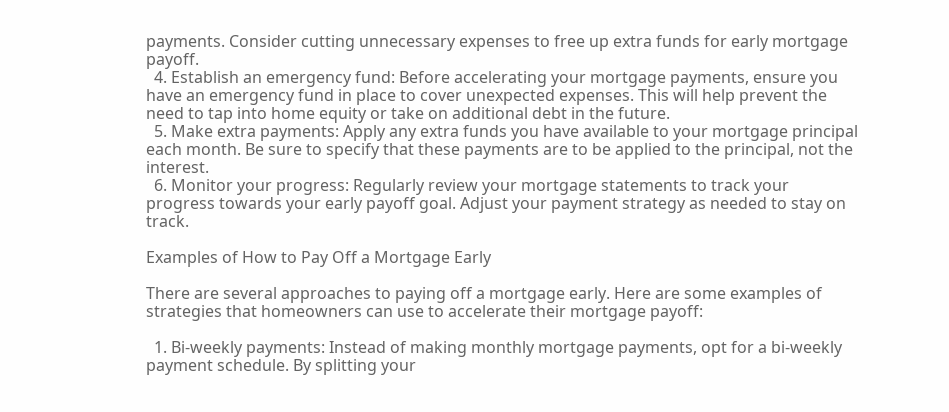payments. Consider cutting unnecessary expenses to free up extra funds for early mortgage payoff.
  4. Establish an emergency fund: Before accelerating your mortgage payments, ensure you have an emergency fund in place to cover unexpected expenses. This will help prevent the need to tap into home equity or take on additional debt in the future.
  5. Make extra payments: Apply any extra funds you have available to your mortgage principal each month. Be sure to specify that these payments are to be applied to the principal, not the interest.
  6. Monitor your progress: Regularly review your mortgage statements to track your progress towards your early payoff goal. Adjust your payment strategy as needed to stay on track.

Examples of How to Pay Off a Mortgage Early

There are several approaches to paying off a mortgage early. Here are some examples of strategies that homeowners can use to accelerate their mortgage payoff:

  1. Bi-weekly payments: Instead of making monthly mortgage payments, opt for a bi-weekly payment schedule. By splitting your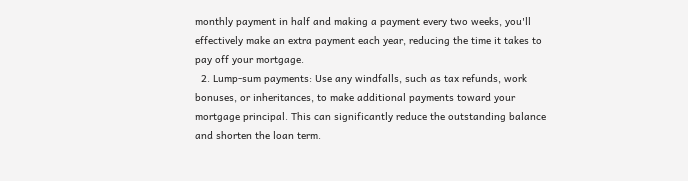monthly payment in half and making a payment every two weeks, you'll effectively make an extra payment each year, reducing the time it takes to pay off your mortgage.
  2. Lump-sum payments: Use any windfalls, such as tax refunds, work bonuses, or inheritances, to make additional payments toward your mortgage principal. This can significantly reduce the outstanding balance and shorten the loan term.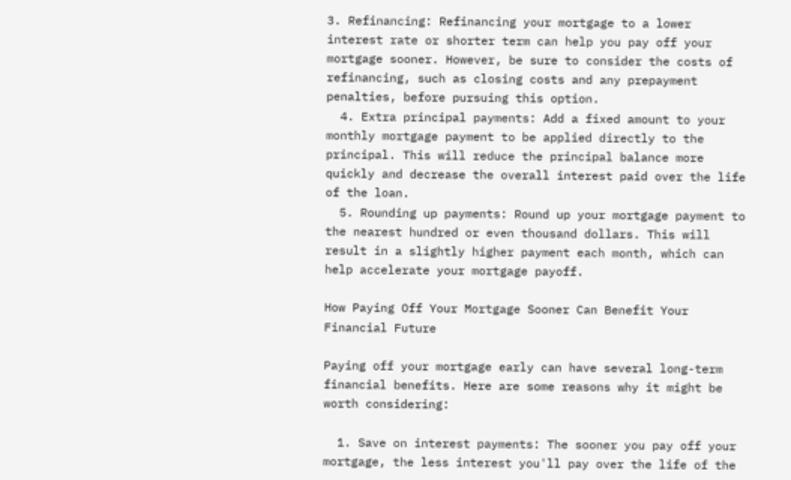3. Refinancing: Refinancing your mortgage to a lower interest rate or shorter term can help you pay off your mortgage sooner. However, be sure to consider the costs of refinancing, such as closing costs and any prepayment penalties, before pursuing this option.
  4. Extra principal payments: Add a fixed amount to your monthly mortgage payment to be applied directly to the principal. This will reduce the principal balance more quickly and decrease the overall interest paid over the life of the loan.
  5. Rounding up payments: Round up your mortgage payment to the nearest hundred or even thousand dollars. This will result in a slightly higher payment each month, which can help accelerate your mortgage payoff.

How Paying Off Your Mortgage Sooner Can Benefit Your Financial Future

Paying off your mortgage early can have several long-term financial benefits. Here are some reasons why it might be worth considering:

  1. Save on interest payments: The sooner you pay off your mortgage, the less interest you'll pay over the life of the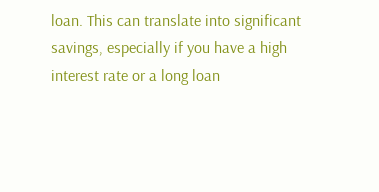loan. This can translate into significant savings, especially if you have a high interest rate or a long loan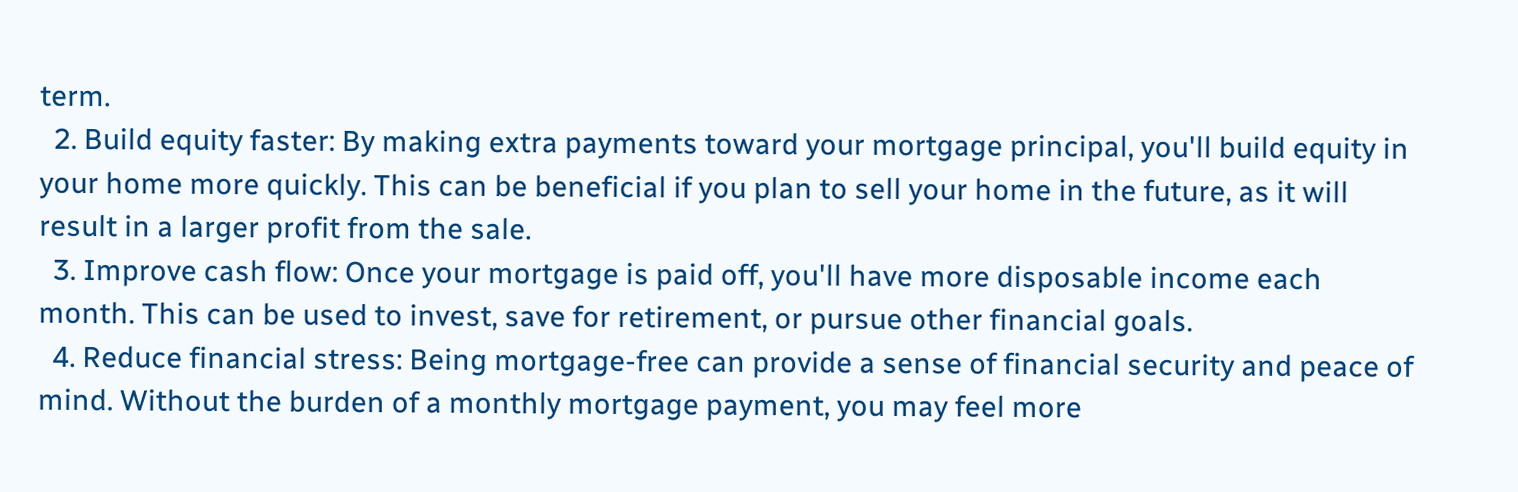term.
  2. Build equity faster: By making extra payments toward your mortgage principal, you'll build equity in your home more quickly. This can be beneficial if you plan to sell your home in the future, as it will result in a larger profit from the sale.
  3. Improve cash flow: Once your mortgage is paid off, you'll have more disposable income each month. This can be used to invest, save for retirement, or pursue other financial goals.
  4. Reduce financial stress: Being mortgage-free can provide a sense of financial security and peace of mind. Without the burden of a monthly mortgage payment, you may feel more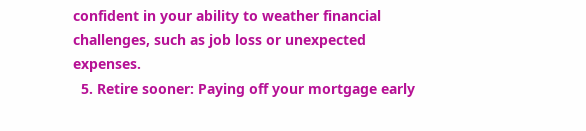confident in your ability to weather financial challenges, such as job loss or unexpected expenses.
  5. Retire sooner: Paying off your mortgage early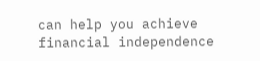can help you achieve financial independence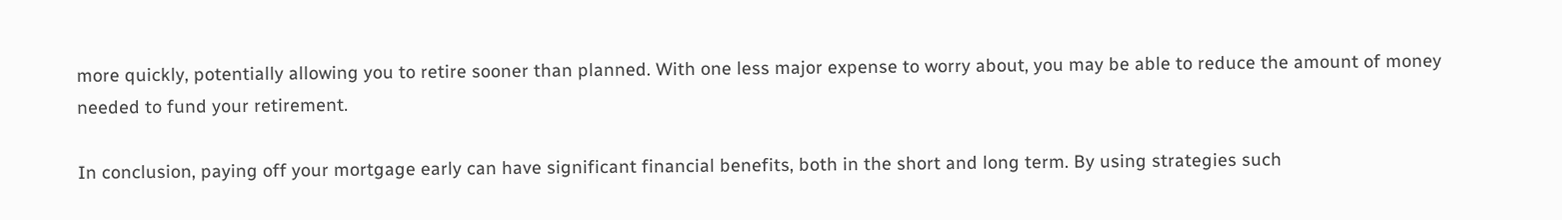more quickly, potentially allowing you to retire sooner than planned. With one less major expense to worry about, you may be able to reduce the amount of money needed to fund your retirement.

In conclusion, paying off your mortgage early can have significant financial benefits, both in the short and long term. By using strategies such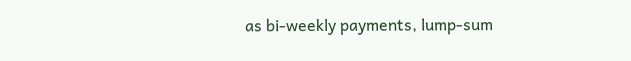as bi-weekly payments, lump-sum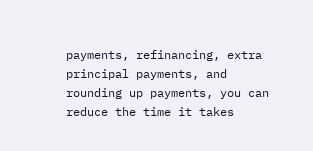payments, refinancing, extra principal payments, and rounding up payments, you can reduce the time it takes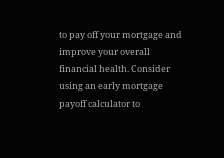to pay off your mortgage and improve your overall financial health. Consider using an early mortgage payoff calculator to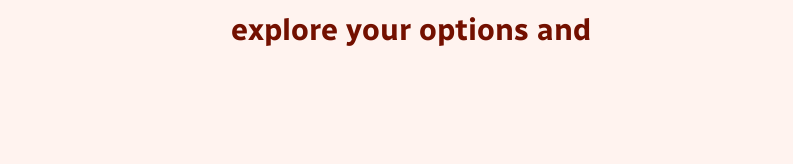explore your options and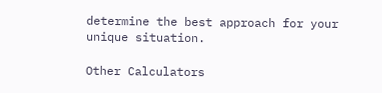determine the best approach for your unique situation.

Other Calculators